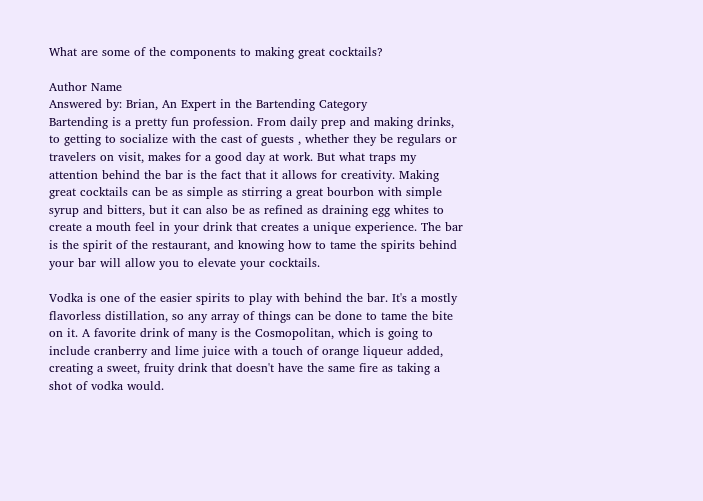What are some of the components to making great cocktails?

Author Name
Answered by: Brian, An Expert in the Bartending Category
Bartending is a pretty fun profession. From daily prep and making drinks, to getting to socialize with the cast of guests , whether they be regulars or travelers on visit, makes for a good day at work. But what traps my attention behind the bar is the fact that it allows for creativity. Making great cocktails can be as simple as stirring a great bourbon with simple syrup and bitters, but it can also be as refined as draining egg whites to create a mouth feel in your drink that creates a unique experience. The bar is the spirit of the restaurant, and knowing how to tame the spirits behind your bar will allow you to elevate your cocktails.

Vodka is one of the easier spirits to play with behind the bar. It's a mostly flavorless distillation, so any array of things can be done to tame the bite on it. A favorite drink of many is the Cosmopolitan, which is going to include cranberry and lime juice with a touch of orange liqueur added, creating a sweet, fruity drink that doesn't have the same fire as taking a shot of vodka would.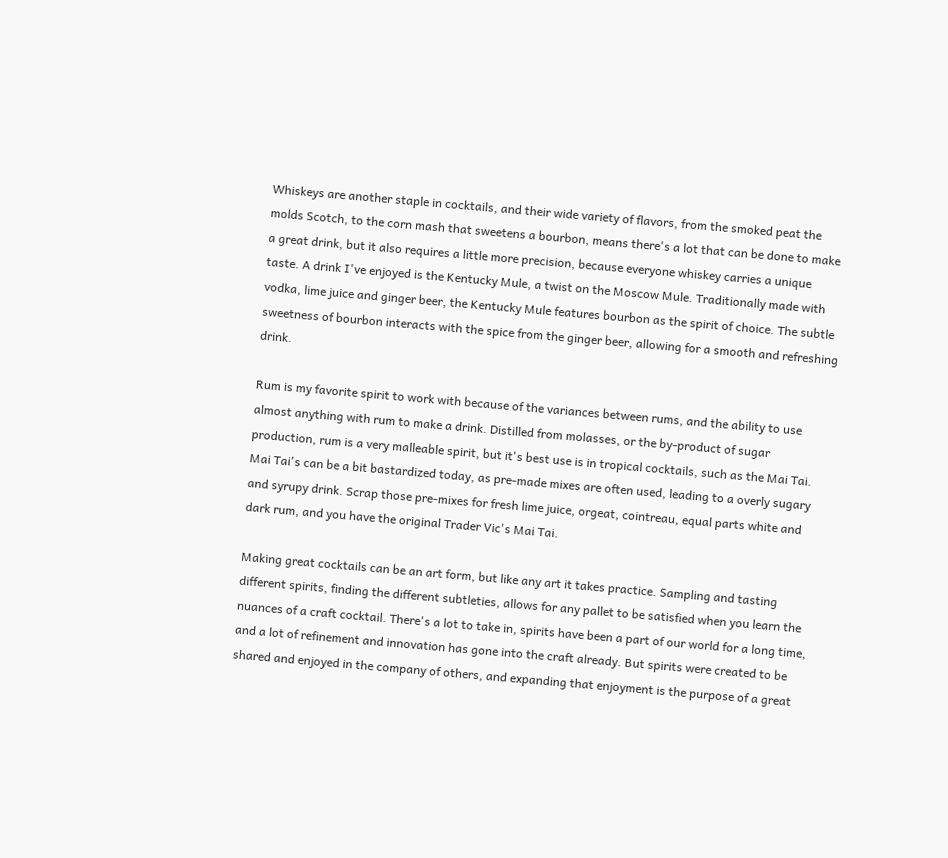Whiskeys are another staple in cocktails, and their wide variety of flavors, from the smoked peat the molds Scotch, to the corn mash that sweetens a bourbon, means there's a lot that can be done to make a great drink, but it also requires a little more precision, because everyone whiskey carries a unique taste. A drink I've enjoyed is the Kentucky Mule, a twist on the Moscow Mule. Traditionally made with vodka, lime juice and ginger beer, the Kentucky Mule features bourbon as the spirit of choice. The subtle sweetness of bourbon interacts with the spice from the ginger beer, allowing for a smooth and refreshing drink.

Rum is my favorite spirit to work with because of the variances between rums, and the ability to use almost anything with rum to make a drink. Distilled from molasses, or the by-product of sugar production, rum is a very malleable spirit, but it's best use is in tropical cocktails, such as the Mai Tai. Mai Tai's can be a bit bastardized today, as pre-made mixes are often used, leading to a overly sugary and syrupy drink. Scrap those pre-mixes for fresh lime juice, orgeat, cointreau, equal parts white and dark rum, and you have the original Trader Vic's Mai Tai.

Making great cocktails can be an art form, but like any art it takes practice. Sampling and tasting different spirits, finding the different subtleties, allows for any pallet to be satisfied when you learn the nuances of a craft cocktail. There's a lot to take in, spirits have been a part of our world for a long time, and a lot of refinement and innovation has gone into the craft already. But spirits were created to be shared and enjoyed in the company of others, and expanding that enjoyment is the purpose of a great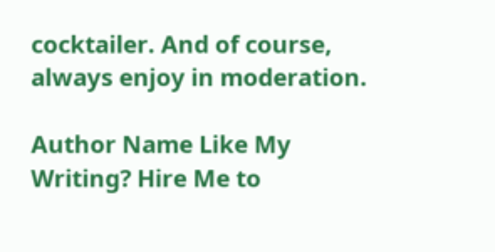cocktailer. And of course, always enjoy in moderation.

Author Name Like My Writing? Hire Me to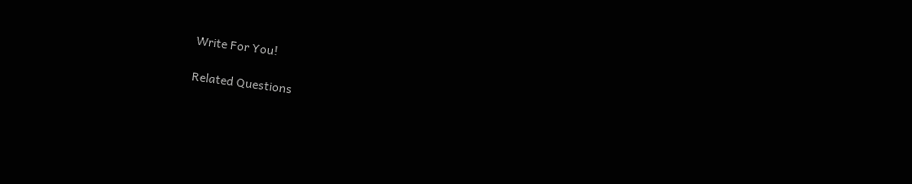Write For You!

Related Questions